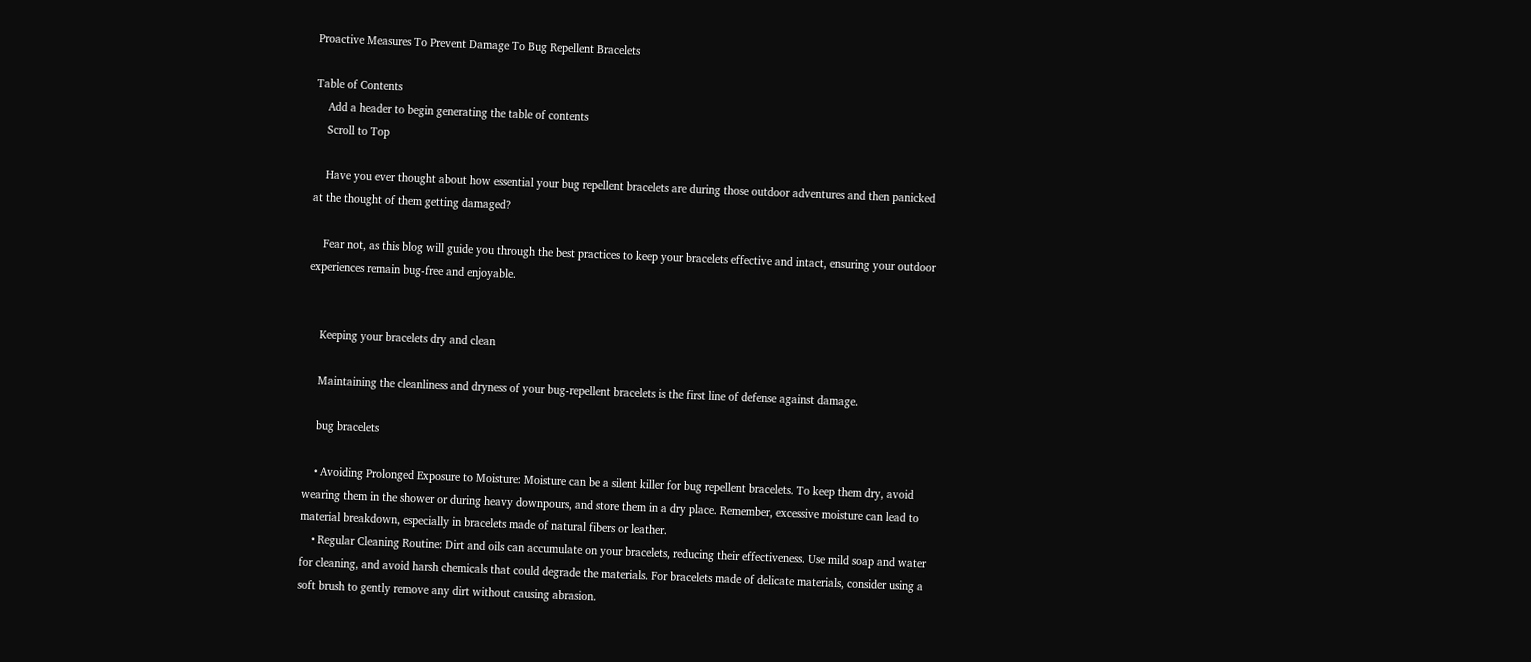Proactive Measures To Prevent Damage To Bug Repellent Bracelets

Table of Contents
    Add a header to begin generating the table of contents
    Scroll to Top

    Have you ever thought about how essential your bug repellent bracelets are during those outdoor adventures and then panicked at the thought of them getting damaged?

    Fear not, as this blog will guide you through the best practices to keep your bracelets effective and intact, ensuring your outdoor experiences remain bug-free and enjoyable.


    Keeping your bracelets dry and clean

    Maintaining the cleanliness and dryness of your bug-repellent bracelets is the first line of defense against damage.

    bug bracelets

    • Avoiding Prolonged Exposure to Moisture: Moisture can be a silent killer for bug repellent bracelets. To keep them dry, avoid wearing them in the shower or during heavy downpours, and store them in a dry place. Remember, excessive moisture can lead to material breakdown, especially in bracelets made of natural fibers or leather.
    • Regular Cleaning Routine: Dirt and oils can accumulate on your bracelets, reducing their effectiveness. Use mild soap and water for cleaning, and avoid harsh chemicals that could degrade the materials. For bracelets made of delicate materials, consider using a soft brush to gently remove any dirt without causing abrasion.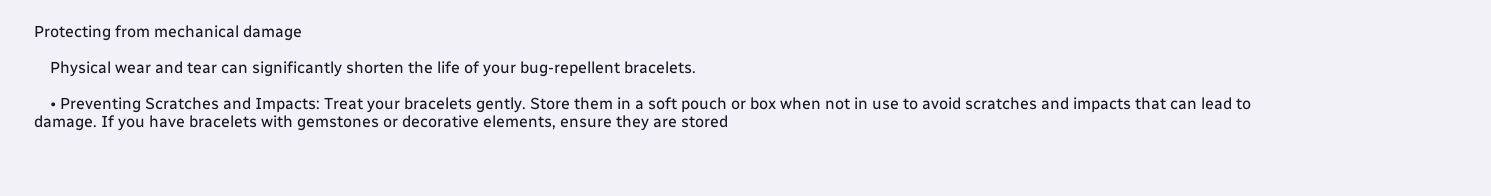Protecting from mechanical damage

    Physical wear and tear can significantly shorten the life of your bug-repellent bracelets.

    • Preventing Scratches and Impacts: Treat your bracelets gently. Store them in a soft pouch or box when not in use to avoid scratches and impacts that can lead to damage. If you have bracelets with gemstones or decorative elements, ensure they are stored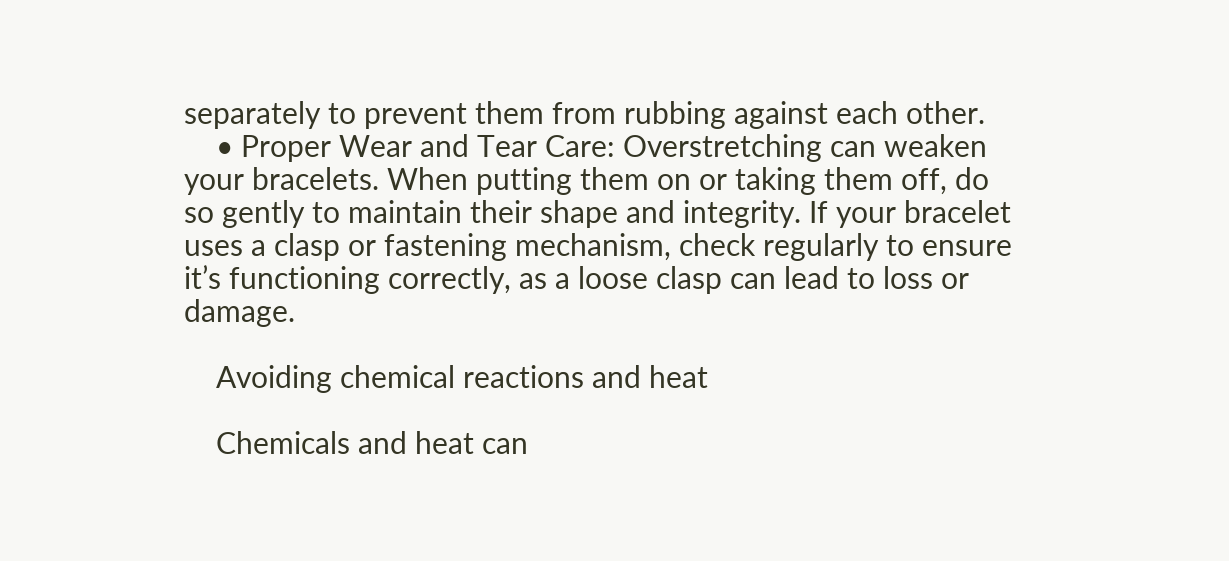separately to prevent them from rubbing against each other.
    • Proper Wear and Tear Care: Overstretching can weaken your bracelets. When putting them on or taking them off, do so gently to maintain their shape and integrity. If your bracelet uses a clasp or fastening mechanism, check regularly to ensure it’s functioning correctly, as a loose clasp can lead to loss or damage.

    Avoiding chemical reactions and heat

    Chemicals and heat can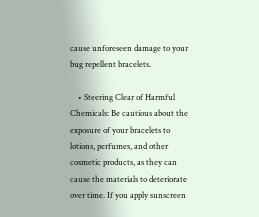cause unforeseen damage to your bug repellent bracelets.

    • Steering Clear of Harmful Chemicals: Be cautious about the exposure of your bracelets to lotions, perfumes, and other cosmetic products, as they can cause the materials to deteriorate over time. If you apply sunscreen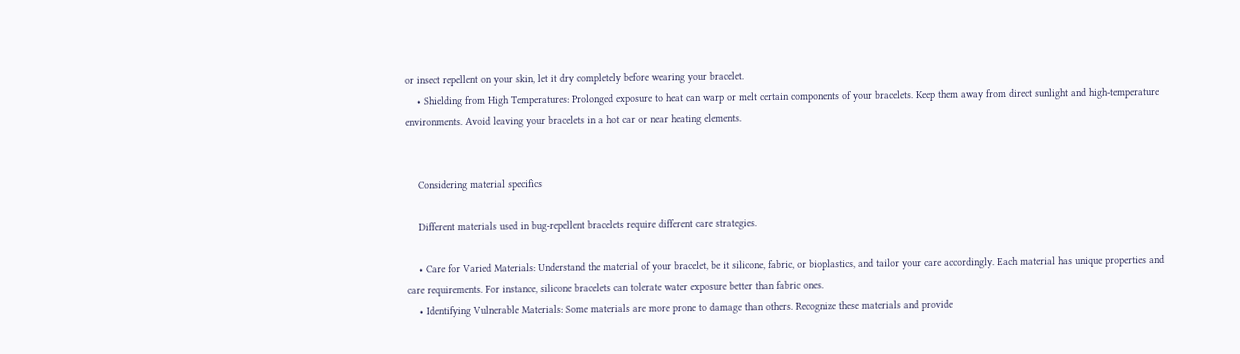or insect repellent on your skin, let it dry completely before wearing your bracelet.
    • Shielding from High Temperatures: Prolonged exposure to heat can warp or melt certain components of your bracelets. Keep them away from direct sunlight and high-temperature environments. Avoid leaving your bracelets in a hot car or near heating elements.


    Considering material specifics

    Different materials used in bug-repellent bracelets require different care strategies.

    • Care for Varied Materials: Understand the material of your bracelet, be it silicone, fabric, or bioplastics, and tailor your care accordingly. Each material has unique properties and care requirements. For instance, silicone bracelets can tolerate water exposure better than fabric ones.
    • Identifying Vulnerable Materials: Some materials are more prone to damage than others. Recognize these materials and provide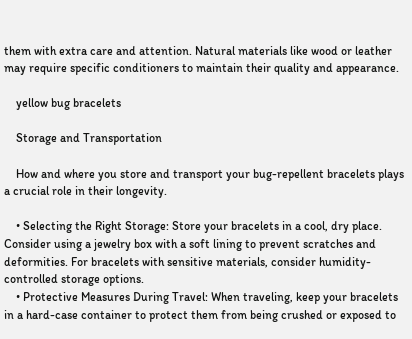them with extra care and attention. Natural materials like wood or leather may require specific conditioners to maintain their quality and appearance.

    yellow bug bracelets

    Storage and Transportation

    How and where you store and transport your bug-repellent bracelets plays a crucial role in their longevity.

    • Selecting the Right Storage: Store your bracelets in a cool, dry place. Consider using a jewelry box with a soft lining to prevent scratches and deformities. For bracelets with sensitive materials, consider humidity-controlled storage options.
    • Protective Measures During Travel: When traveling, keep your bracelets in a hard-case container to protect them from being crushed or exposed to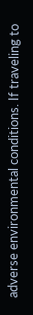adverse environmental conditions. If traveling to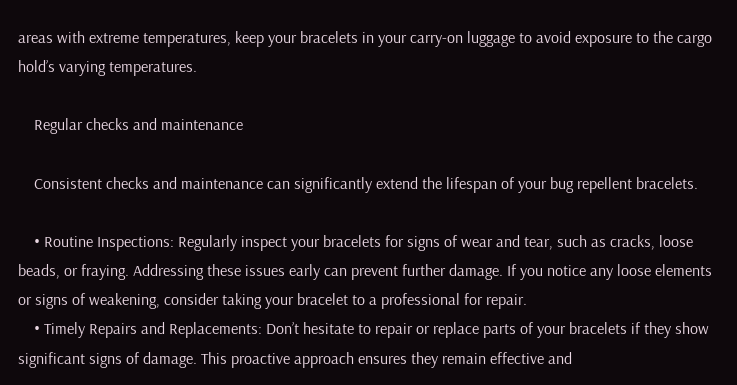areas with extreme temperatures, keep your bracelets in your carry-on luggage to avoid exposure to the cargo hold’s varying temperatures.

    Regular checks and maintenance

    Consistent checks and maintenance can significantly extend the lifespan of your bug repellent bracelets.

    • Routine Inspections: Regularly inspect your bracelets for signs of wear and tear, such as cracks, loose beads, or fraying. Addressing these issues early can prevent further damage. If you notice any loose elements or signs of weakening, consider taking your bracelet to a professional for repair.
    • Timely Repairs and Replacements: Don’t hesitate to repair or replace parts of your bracelets if they show significant signs of damage. This proactive approach ensures they remain effective and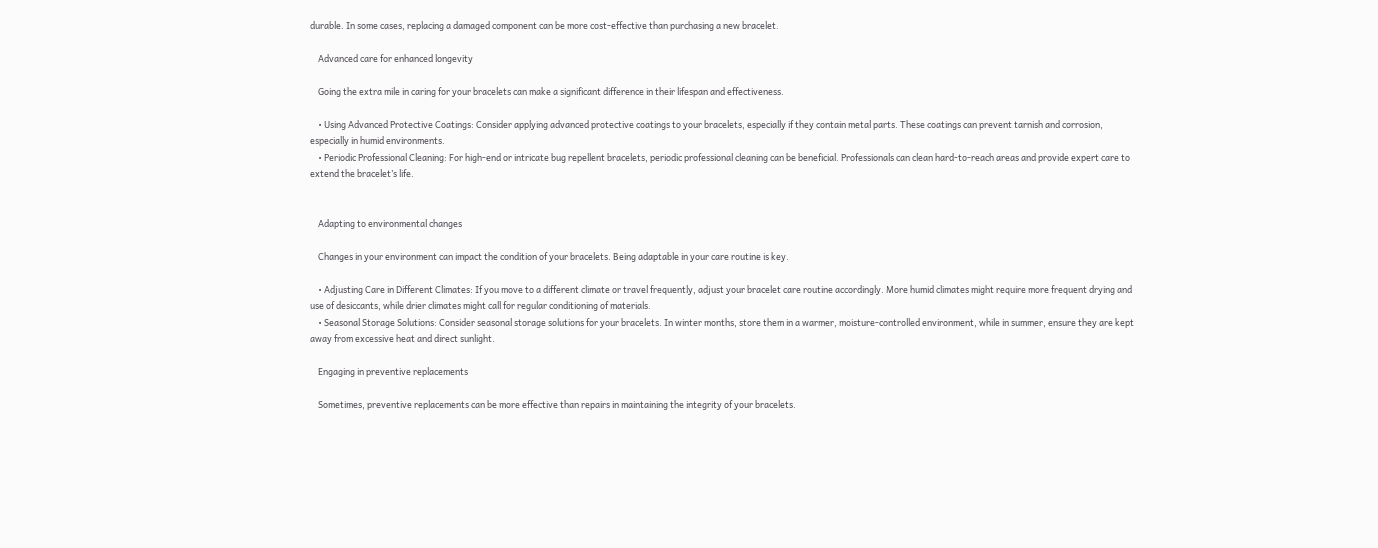durable. In some cases, replacing a damaged component can be more cost-effective than purchasing a new bracelet.

    Advanced care for enhanced longevity

    Going the extra mile in caring for your bracelets can make a significant difference in their lifespan and effectiveness.

    • Using Advanced Protective Coatings: Consider applying advanced protective coatings to your bracelets, especially if they contain metal parts. These coatings can prevent tarnish and corrosion, especially in humid environments.
    • Periodic Professional Cleaning: For high-end or intricate bug repellent bracelets, periodic professional cleaning can be beneficial. Professionals can clean hard-to-reach areas and provide expert care to extend the bracelet’s life.


    Adapting to environmental changes

    Changes in your environment can impact the condition of your bracelets. Being adaptable in your care routine is key.

    • Adjusting Care in Different Climates: If you move to a different climate or travel frequently, adjust your bracelet care routine accordingly. More humid climates might require more frequent drying and use of desiccants, while drier climates might call for regular conditioning of materials.
    • Seasonal Storage Solutions: Consider seasonal storage solutions for your bracelets. In winter months, store them in a warmer, moisture-controlled environment, while in summer, ensure they are kept away from excessive heat and direct sunlight.

    Engaging in preventive replacements

    Sometimes, preventive replacements can be more effective than repairs in maintaining the integrity of your bracelets.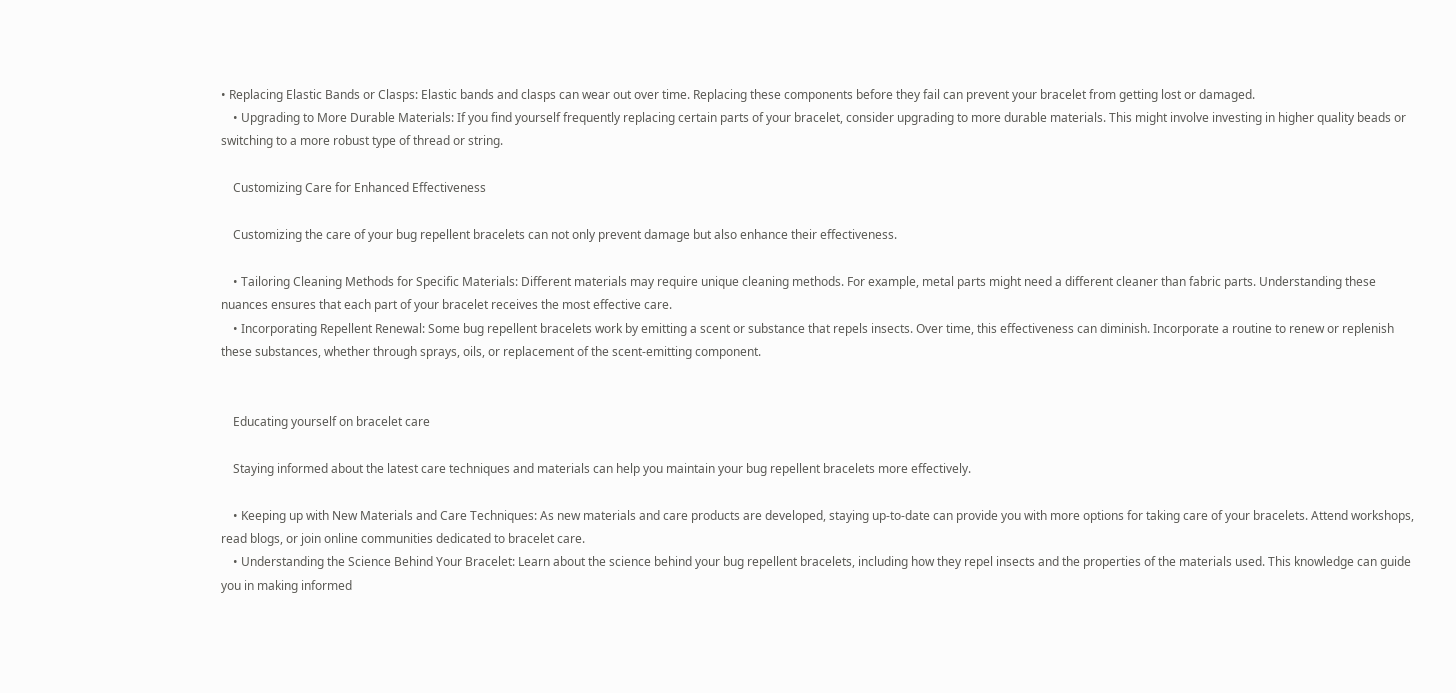• Replacing Elastic Bands or Clasps: Elastic bands and clasps can wear out over time. Replacing these components before they fail can prevent your bracelet from getting lost or damaged.
    • Upgrading to More Durable Materials: If you find yourself frequently replacing certain parts of your bracelet, consider upgrading to more durable materials. This might involve investing in higher quality beads or switching to a more robust type of thread or string.

    Customizing Care for Enhanced Effectiveness

    Customizing the care of your bug repellent bracelets can not only prevent damage but also enhance their effectiveness.

    • Tailoring Cleaning Methods for Specific Materials: Different materials may require unique cleaning methods. For example, metal parts might need a different cleaner than fabric parts. Understanding these nuances ensures that each part of your bracelet receives the most effective care.
    • Incorporating Repellent Renewal: Some bug repellent bracelets work by emitting a scent or substance that repels insects. Over time, this effectiveness can diminish. Incorporate a routine to renew or replenish these substances, whether through sprays, oils, or replacement of the scent-emitting component.


    Educating yourself on bracelet care

    Staying informed about the latest care techniques and materials can help you maintain your bug repellent bracelets more effectively.

    • Keeping up with New Materials and Care Techniques: As new materials and care products are developed, staying up-to-date can provide you with more options for taking care of your bracelets. Attend workshops, read blogs, or join online communities dedicated to bracelet care.
    • Understanding the Science Behind Your Bracelet: Learn about the science behind your bug repellent bracelets, including how they repel insects and the properties of the materials used. This knowledge can guide you in making informed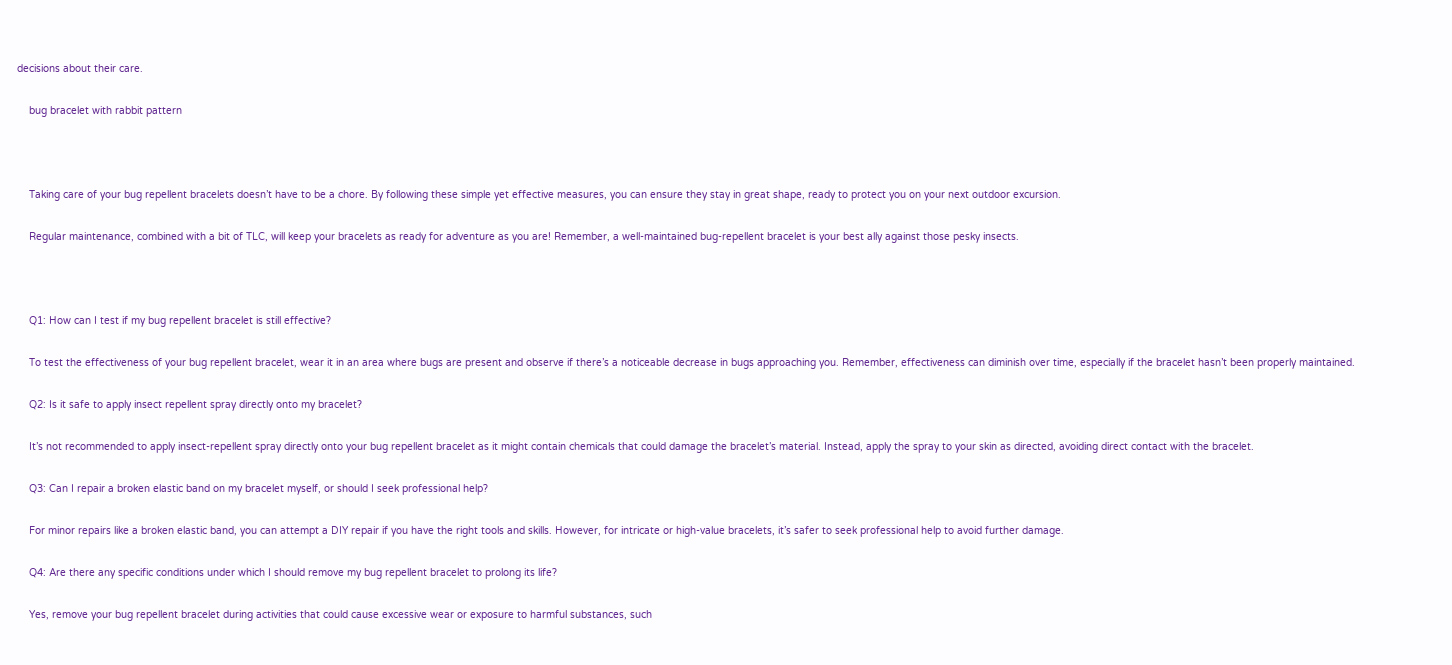decisions about their care.

    bug bracelet with rabbit pattern



    Taking care of your bug repellent bracelets doesn’t have to be a chore. By following these simple yet effective measures, you can ensure they stay in great shape, ready to protect you on your next outdoor excursion.

    Regular maintenance, combined with a bit of TLC, will keep your bracelets as ready for adventure as you are! Remember, a well-maintained bug-repellent bracelet is your best ally against those pesky insects.



    Q1: How can I test if my bug repellent bracelet is still effective?

    To test the effectiveness of your bug repellent bracelet, wear it in an area where bugs are present and observe if there’s a noticeable decrease in bugs approaching you. Remember, effectiveness can diminish over time, especially if the bracelet hasn’t been properly maintained.

    Q2: Is it safe to apply insect repellent spray directly onto my bracelet?

    It’s not recommended to apply insect-repellent spray directly onto your bug repellent bracelet as it might contain chemicals that could damage the bracelet’s material. Instead, apply the spray to your skin as directed, avoiding direct contact with the bracelet.

    Q3: Can I repair a broken elastic band on my bracelet myself, or should I seek professional help?

    For minor repairs like a broken elastic band, you can attempt a DIY repair if you have the right tools and skills. However, for intricate or high-value bracelets, it’s safer to seek professional help to avoid further damage.

    Q4: Are there any specific conditions under which I should remove my bug repellent bracelet to prolong its life?

    Yes, remove your bug repellent bracelet during activities that could cause excessive wear or exposure to harmful substances, such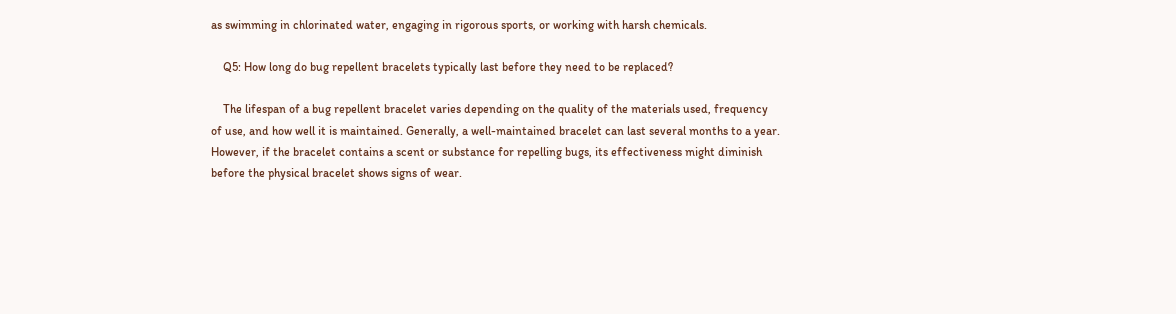as swimming in chlorinated water, engaging in rigorous sports, or working with harsh chemicals.

    Q5: How long do bug repellent bracelets typically last before they need to be replaced?

    The lifespan of a bug repellent bracelet varies depending on the quality of the materials used, frequency of use, and how well it is maintained. Generally, a well-maintained bracelet can last several months to a year. However, if the bracelet contains a scent or substance for repelling bugs, its effectiveness might diminish before the physical bracelet shows signs of wear.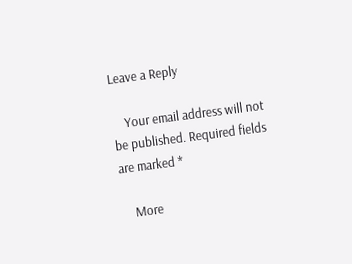Leave a Reply

    Your email address will not be published. Required fields are marked *

    More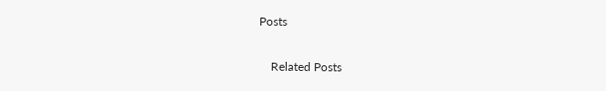Posts

    Related Posts